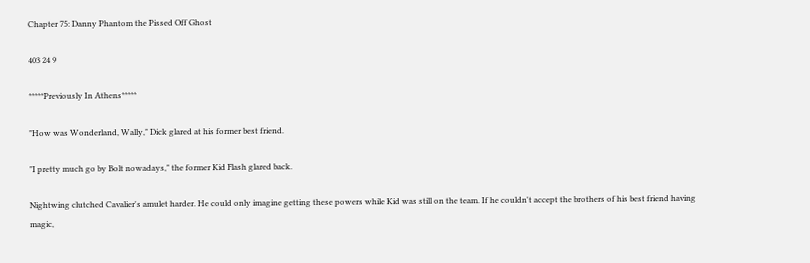Chapter 75: Danny Phantom the Pissed Off Ghost

403 24 9

*****Previously In Athens*****

"How was Wonderland, Wally," Dick glared at his former best friend.

"I pretty much go by Bolt nowadays," the former Kid Flash glared back.

Nightwing clutched Cavalier's amulet harder. He could only imagine getting these powers while Kid was still on the team. If he couldn't accept the brothers of his best friend having magic,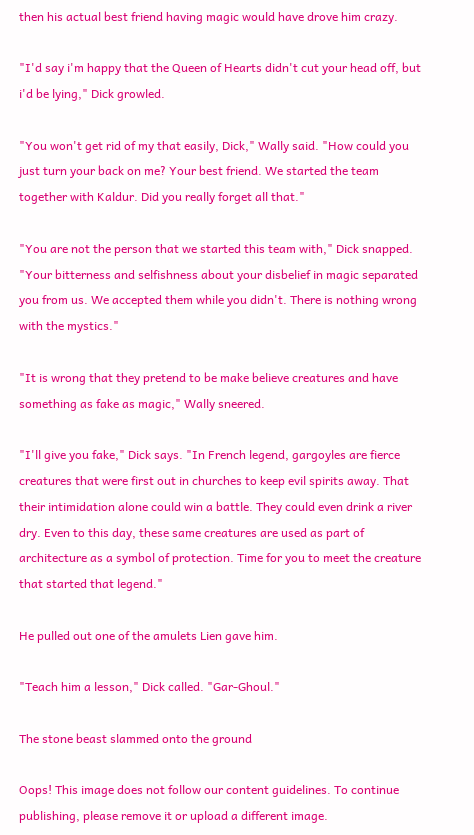then his actual best friend having magic would have drove him crazy.

"I'd say i'm happy that the Queen of Hearts didn't cut your head off, but i'd be lying," Dick growled.

"You won't get rid of my that easily, Dick," Wally said. "How could you just turn your back on me? Your best friend. We started the team together with Kaldur. Did you really forget all that."

"You are not the person that we started this team with," Dick snapped. "Your bitterness and selfishness about your disbelief in magic separated you from us. We accepted them while you didn't. There is nothing wrong with the mystics."

"It is wrong that they pretend to be make believe creatures and have something as fake as magic," Wally sneered.

"I'll give you fake," Dick says. "In French legend, gargoyles are fierce creatures that were first out in churches to keep evil spirits away. That their intimidation alone could win a battle. They could even drink a river dry. Even to this day, these same creatures are used as part of architecture as a symbol of protection. Time for you to meet the creature that started that legend."

He pulled out one of the amulets Lien gave him.

"Teach him a lesson," Dick called. "Gar-Ghoul."

The stone beast slammed onto the ground

Oops! This image does not follow our content guidelines. To continue publishing, please remove it or upload a different image.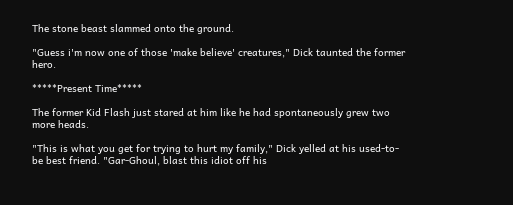The stone beast slammed onto the ground.

"Guess i'm now one of those 'make believe' creatures," Dick taunted the former hero.

*****Present Time*****

The former Kid Flash just stared at him like he had spontaneously grew two more heads.

"This is what you get for trying to hurt my family," Dick yelled at his used-to-be best friend. "Gar-Ghoul, blast this idiot off his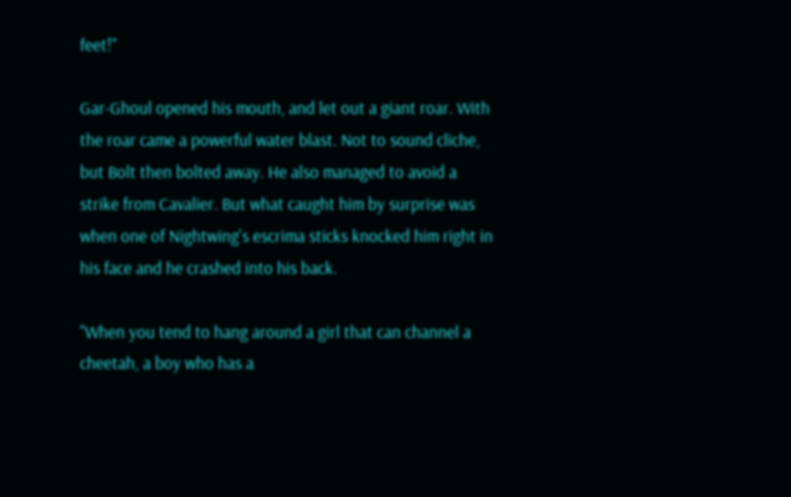feet!"

Gar-Ghoul opened his mouth, and let out a giant roar. With the roar came a powerful water blast. Not to sound cliche, but Bolt then bolted away. He also managed to avoid a strike from Cavalier. But what caught him by surprise was when one of Nightwing's escrima sticks knocked him right in his face and he crashed into his back.

"When you tend to hang around a girl that can channel a cheetah, a boy who has a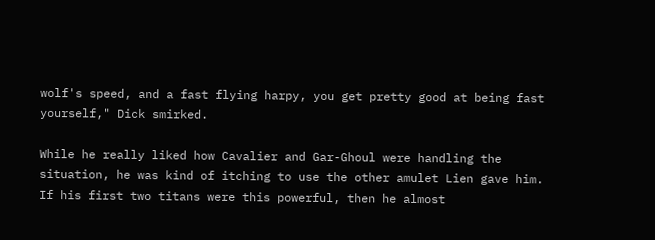wolf's speed, and a fast flying harpy, you get pretty good at being fast yourself," Dick smirked.

While he really liked how Cavalier and Gar-Ghoul were handling the situation, he was kind of itching to use the other amulet Lien gave him. If his first two titans were this powerful, then he almost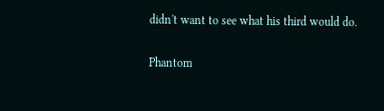didn't want to see what his third would do.

Phantom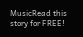MusicRead this story for FREE!